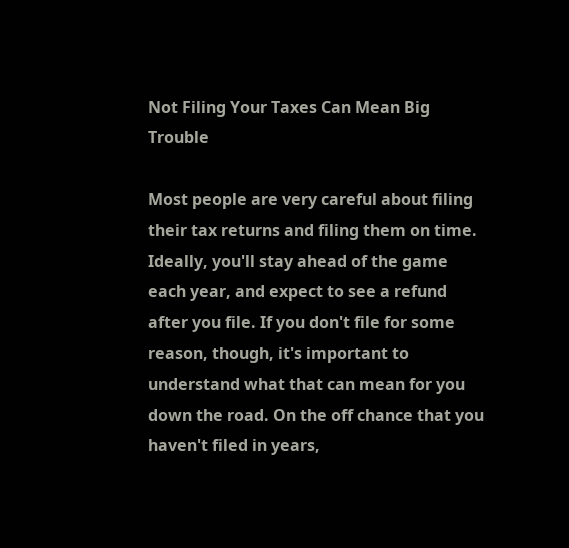Not Filing Your Taxes Can Mean Big Trouble

Most people are very careful about filing their tax returns and filing them on time. Ideally, you'll stay ahead of the game each year, and expect to see a refund after you file. If you don't file for some reason, though, it's important to understand what that can mean for you down the road. On the off chance that you haven't filed in years,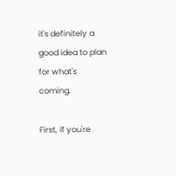it's definitely a good idea to plan for what's coming.

First, if you're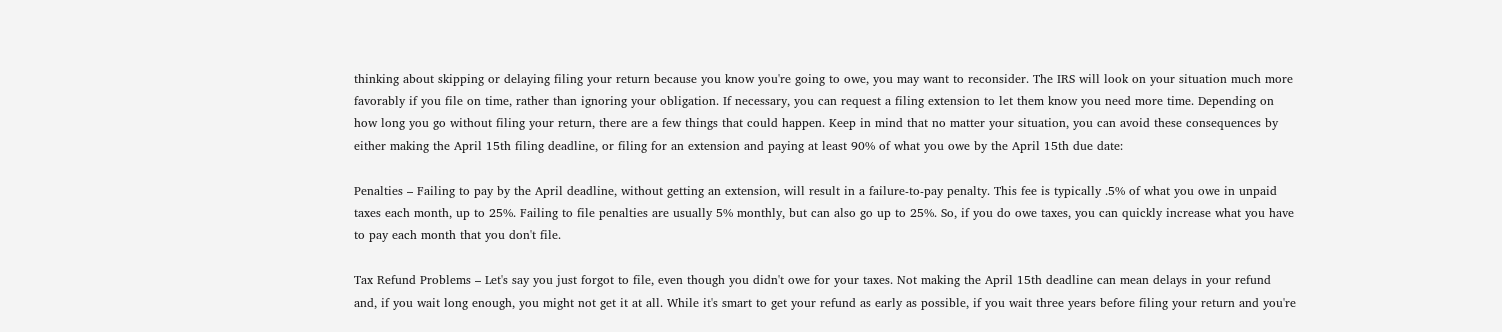thinking about skipping or delaying filing your return because you know you're going to owe, you may want to reconsider. The IRS will look on your situation much more favorably if you file on time, rather than ignoring your obligation. If necessary, you can request a filing extension to let them know you need more time. Depending on how long you go without filing your return, there are a few things that could happen. Keep in mind that no matter your situation, you can avoid these consequences by either making the April 15th filing deadline, or filing for an extension and paying at least 90% of what you owe by the April 15th due date:

Penalties – Failing to pay by the April deadline, without getting an extension, will result in a failure-to-pay penalty. This fee is typically .5% of what you owe in unpaid taxes each month, up to 25%. Failing to file penalties are usually 5% monthly, but can also go up to 25%. So, if you do owe taxes, you can quickly increase what you have to pay each month that you don't file.

Tax Refund Problems – Let's say you just forgot to file, even though you didn't owe for your taxes. Not making the April 15th deadline can mean delays in your refund and, if you wait long enough, you might not get it at all. While it's smart to get your refund as early as possible, if you wait three years before filing your return and you're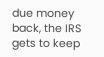due money back, the IRS gets to keep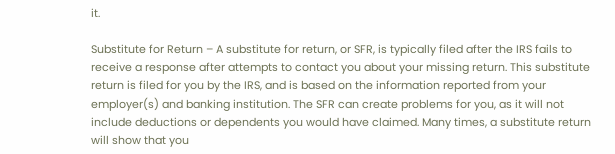it.

Substitute for Return – A substitute for return, or SFR, is typically filed after the IRS fails to receive a response after attempts to contact you about your missing return. This substitute return is filed for you by the IRS, and is based on the information reported from your employer(s) and banking institution. The SFR can create problems for you, as it will not include deductions or dependents you would have claimed. Many times, a substitute return will show that you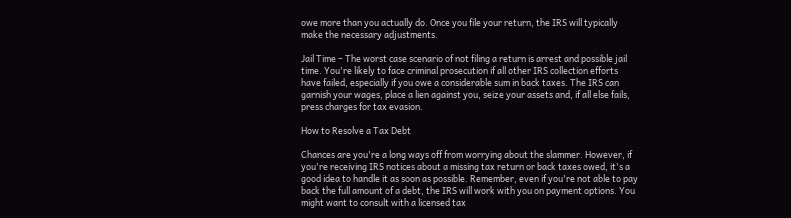owe more than you actually do. Once you file your return, the IRS will typically make the necessary adjustments.

Jail Time – The worst case scenario of not filing a return is arrest and possible jail time. You're likely to face criminal prosecution if all other IRS collection efforts have failed, especially if you owe a considerable sum in back taxes. The IRS can garnish your wages, place a lien against you, seize your assets and, if all else fails, press charges for tax evasion.

How to Resolve a Tax Debt

Chances are you're a long ways off from worrying about the slammer. However, if you're receiving IRS notices about a missing tax return or back taxes owed, it's a good idea to handle it as soon as possible. Remember, even if you're not able to pay back the full amount of a debt, the IRS will work with you on payment options. You might want to consult with a licensed tax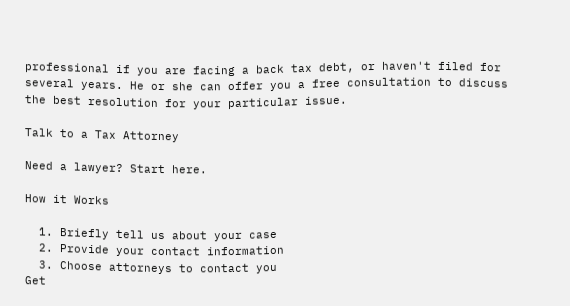professional if you are facing a back tax debt, or haven't filed for several years. He or she can offer you a free consultation to discuss the best resolution for your particular issue.

Talk to a Tax Attorney

Need a lawyer? Start here.

How it Works

  1. Briefly tell us about your case
  2. Provide your contact information
  3. Choose attorneys to contact you
Get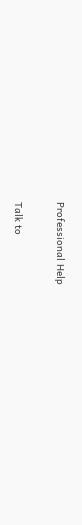Professional Help

Talk to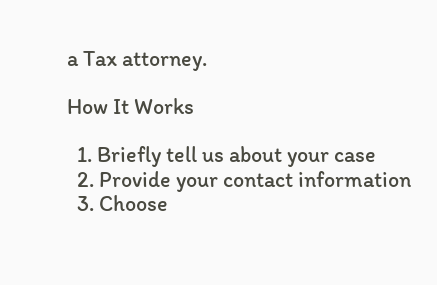a Tax attorney.

How It Works

  1. Briefly tell us about your case
  2. Provide your contact information
  3. Choose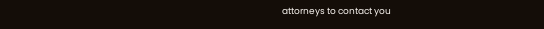attorneys to contact you